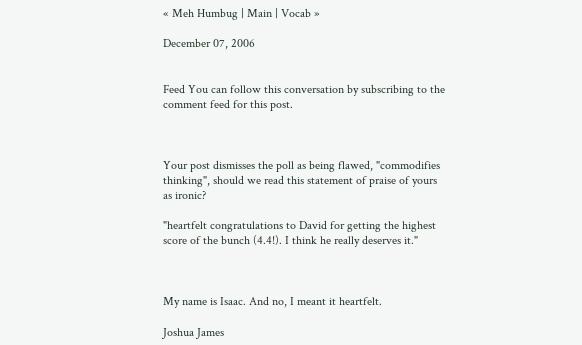« Meh Humbug | Main | Vocab »

December 07, 2006


Feed You can follow this conversation by subscribing to the comment feed for this post.



Your post dismisses the poll as being flawed, "commodifies thinking", should we read this statement of praise of yours as ironic?

"heartfelt congratulations to David for getting the highest score of the bunch (4.4!). I think he really deserves it."



My name is Isaac. And no, I meant it heartfelt.

Joshua James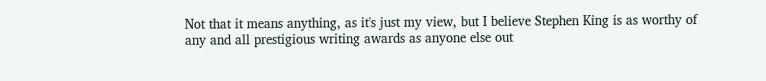Not that it means anything, as it's just my view, but I believe Stephen King is as worthy of any and all prestigious writing awards as anyone else out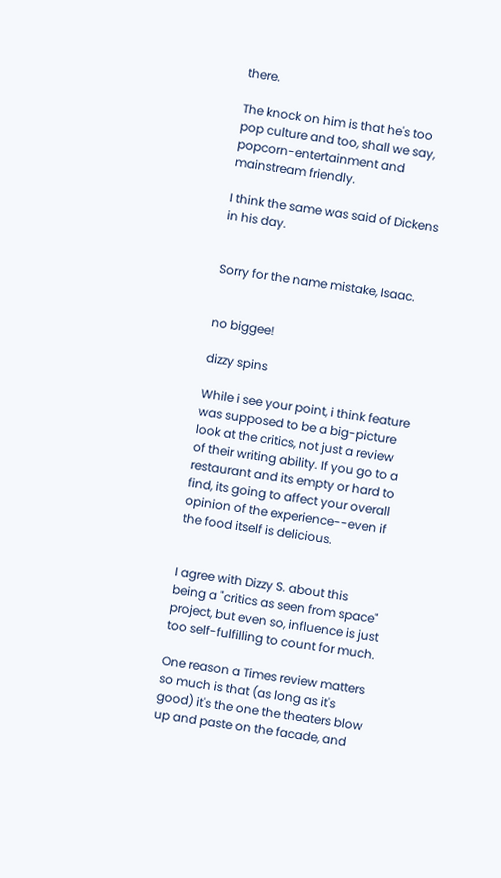there.

The knock on him is that he's too pop culture and too, shall we say, popcorn-entertainment and mainstream friendly.

I think the same was said of Dickens in his day.


Sorry for the name mistake, Isaac.


no biggee!

dizzy spins

While i see your point, i think feature was supposed to be a big-picture look at the critics, not just a review of their writing ability. If you go to a restaurant and its empty or hard to find, its going to affect your overall opinion of the experience--even if the food itself is delicious.


I agree with Dizzy S. about this being a "critics as seen from space" project, but even so, influence is just too self-fulfilling to count for much.

One reason a Times review matters so much is that (as long as it's good) it's the one the theaters blow up and paste on the facade, and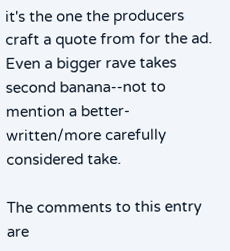it's the one the producers craft a quote from for the ad. Even a bigger rave takes second banana--not to mention a better-written/more carefully considered take.

The comments to this entry are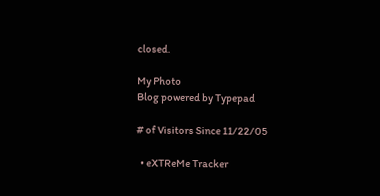closed.

My Photo
Blog powered by Typepad

# of Visitors Since 11/22/05

  • eXTReMe Tracker